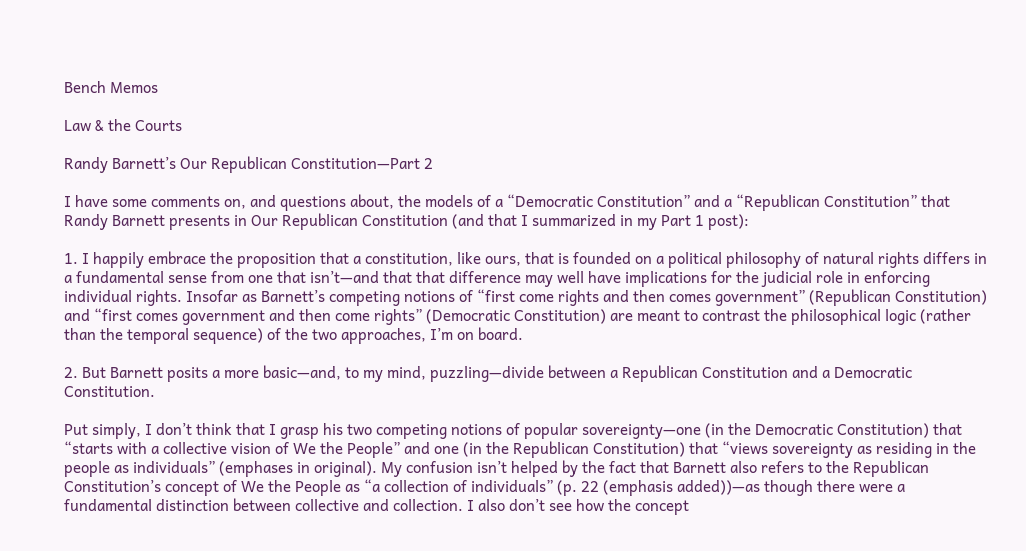Bench Memos

Law & the Courts

Randy Barnett’s Our Republican Constitution—Part 2

I have some comments on, and questions about, the models of a “Democratic Constitution” and a “Republican Constitution” that Randy Barnett presents in Our Republican Constitution (and that I summarized in my Part 1 post):

1. I happily embrace the proposition that a constitution, like ours, that is founded on a political philosophy of natural rights differs in a fundamental sense from one that isn’t—and that that difference may well have implications for the judicial role in enforcing individual rights. Insofar as Barnett’s competing notions of “first come rights and then comes government” (Republican Constitution) and “first comes government and then come rights” (Democratic Constitution) are meant to contrast the philosophical logic (rather than the temporal sequence) of the two approaches, I’m on board.

2. But Barnett posits a more basic—and, to my mind, puzzling—divide between a Republican Constitution and a Democratic Constitution.

Put simply, I don’t think that I grasp his two competing notions of popular sovereignty—one (in the Democratic Constitution) that “starts with a collective vision of We the People” and one (in the Republican Constitution) that “views sovereignty as residing in the people as individuals” (emphases in original). My confusion isn’t helped by the fact that Barnett also refers to the Republican Constitution’s concept of We the People as “a collection of individuals” (p. 22 (emphasis added))—as though there were a fundamental distinction between collective and collection. I also don’t see how the concept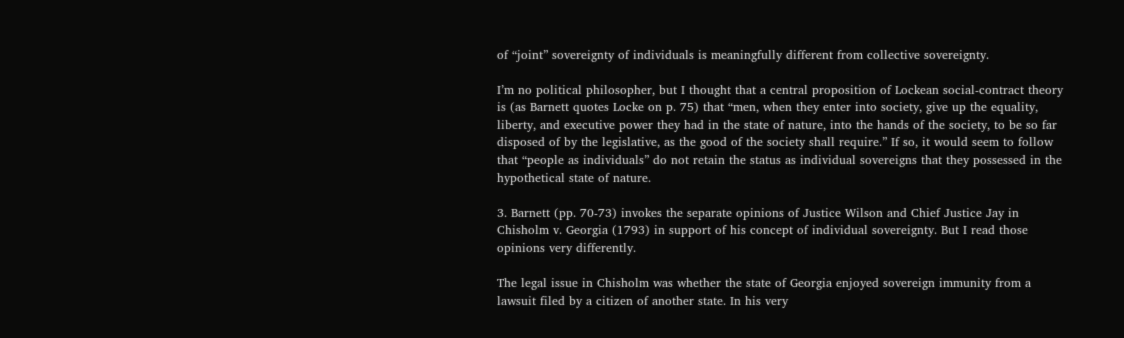of “joint” sovereignty of individuals is meaningfully different from collective sovereignty.

I’m no political philosopher, but I thought that a central proposition of Lockean social-contract theory is (as Barnett quotes Locke on p. 75) that “men, when they enter into society, give up the equality, liberty, and executive power they had in the state of nature, into the hands of the society, to be so far disposed of by the legislative, as the good of the society shall require.” If so, it would seem to follow that “people as individuals” do not retain the status as individual sovereigns that they possessed in the hypothetical state of nature.

3. Barnett (pp. 70-73) invokes the separate opinions of Justice Wilson and Chief Justice Jay in Chisholm v. Georgia (1793) in support of his concept of individual sovereignty. But I read those opinions very differently.

The legal issue in Chisholm was whether the state of Georgia enjoyed sovereign immunity from a lawsuit filed by a citizen of another state. In his very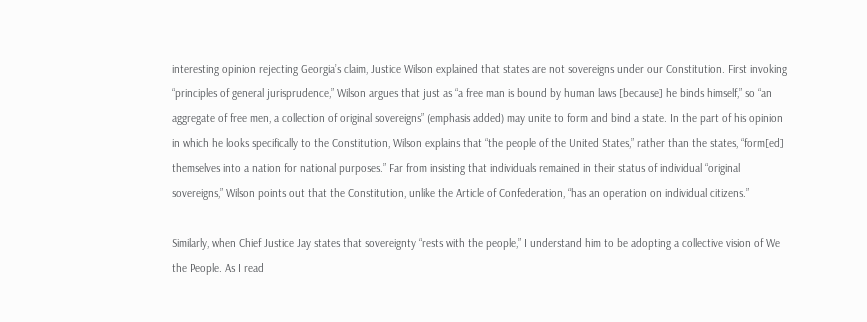interesting opinion rejecting Georgia’s claim, Justice Wilson explained that states are not sovereigns under our Constitution. First invoking “principles of general jurisprudence,” Wilson argues that just as “a free man is bound by human laws [because] he binds himself,” so “an aggregate of free men, a collection of original sovereigns” (emphasis added) may unite to form and bind a state. In the part of his opinion in which he looks specifically to the Constitution, Wilson explains that “the people of the United States,” rather than the states, “form[ed] themselves into a nation for national purposes.” Far from insisting that individuals remained in their status of individual “original sovereigns,” Wilson points out that the Constitution, unlike the Article of Confederation, “has an operation on individual citizens.”

Similarly, when Chief Justice Jay states that sovereignty “rests with the people,” I understand him to be adopting a collective vision of We the People. As I read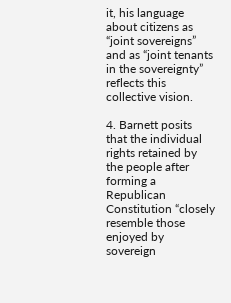it, his language about citizens as “joint sovereigns” and as “joint tenants in the sovereignty” reflects this collective vision.

4. Barnett posits that the individual rights retained by the people after forming a Republican Constitution “closely resemble those enjoyed by sovereign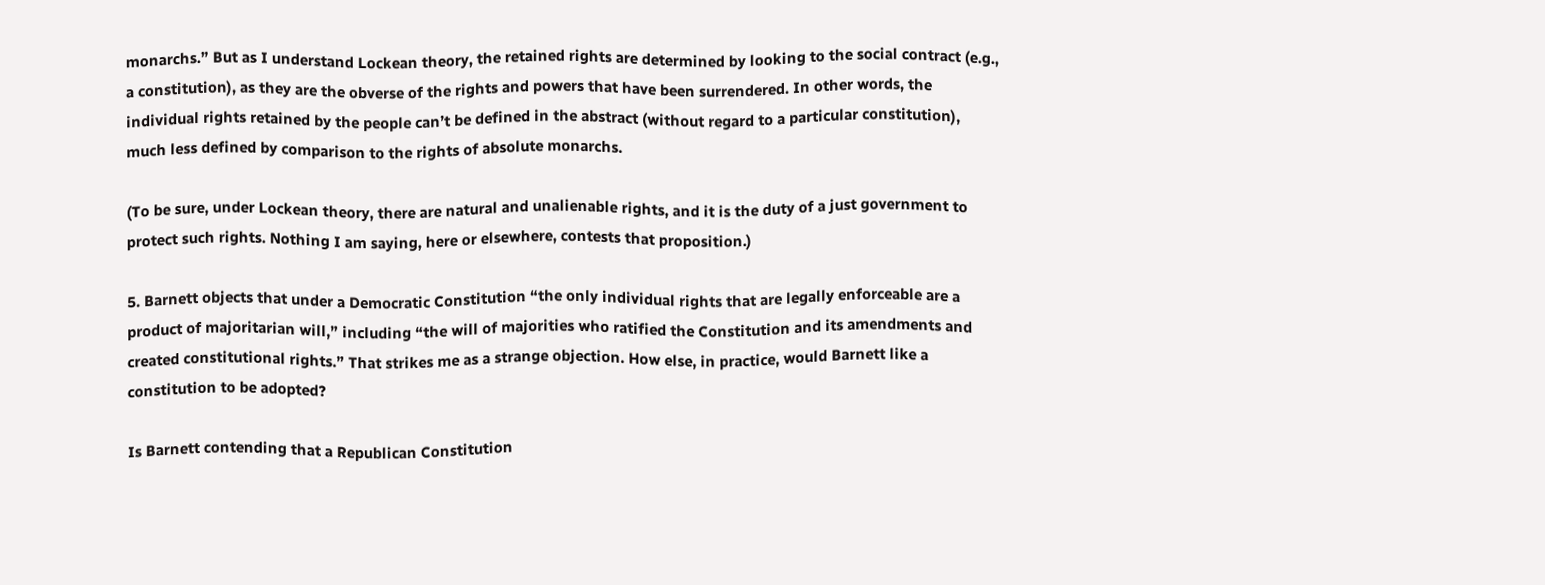monarchs.” But as I understand Lockean theory, the retained rights are determined by looking to the social contract (e.g., a constitution), as they are the obverse of the rights and powers that have been surrendered. In other words, the individual rights retained by the people can’t be defined in the abstract (without regard to a particular constitution), much less defined by comparison to the rights of absolute monarchs.

(To be sure, under Lockean theory, there are natural and unalienable rights, and it is the duty of a just government to protect such rights. Nothing I am saying, here or elsewhere, contests that proposition.)

5. Barnett objects that under a Democratic Constitution “the only individual rights that are legally enforceable are a product of majoritarian will,” including “the will of majorities who ratified the Constitution and its amendments and created constitutional rights.” That strikes me as a strange objection. How else, in practice, would Barnett like a constitution to be adopted?

Is Barnett contending that a Republican Constitution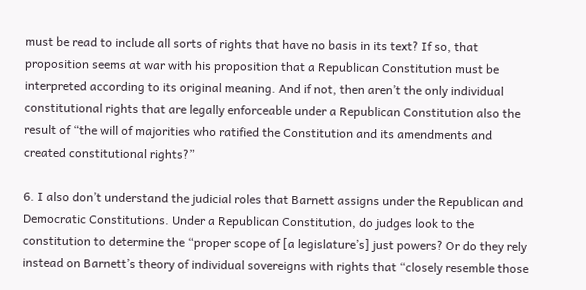must be read to include all sorts of rights that have no basis in its text? If so, that proposition seems at war with his proposition that a Republican Constitution must be interpreted according to its original meaning. And if not, then aren’t the only individual constitutional rights that are legally enforceable under a Republican Constitution also the result of “the will of majorities who ratified the Constitution and its amendments and created constitutional rights?”

6. I also don’t understand the judicial roles that Barnett assigns under the Republican and Democratic Constitutions. Under a Republican Constitution, do judges look to the constitution to determine the “proper scope of [a legislature’s] just powers? Or do they rely instead on Barnett’s theory of individual sovereigns with rights that “closely resemble those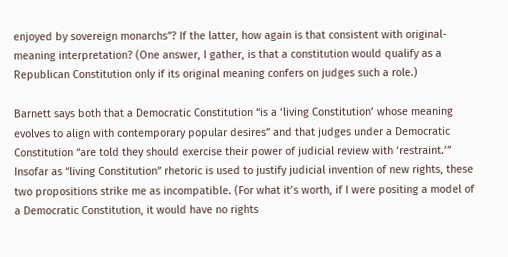enjoyed by sovereign monarchs”? If the latter, how again is that consistent with original-meaning interpretation? (One answer, I gather, is that a constitution would qualify as a Republican Constitution only if its original meaning confers on judges such a role.)

Barnett says both that a Democratic Constitution “is a ‘living Constitution’ whose meaning evolves to align with contemporary popular desires” and that judges under a Democratic Constitution “are told they should exercise their power of judicial review with ‘restraint.’” Insofar as “living Constitution” rhetoric is used to justify judicial invention of new rights, these two propositions strike me as incompatible. (For what it’s worth, if I were positing a model of a Democratic Constitution, it would have no rights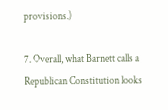provisions.)

7. Overall, what Barnett calls a Republican Constitution looks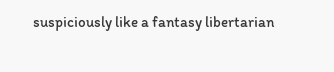suspiciously like a fantasy libertarian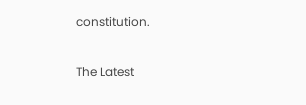constitution.


The Latest